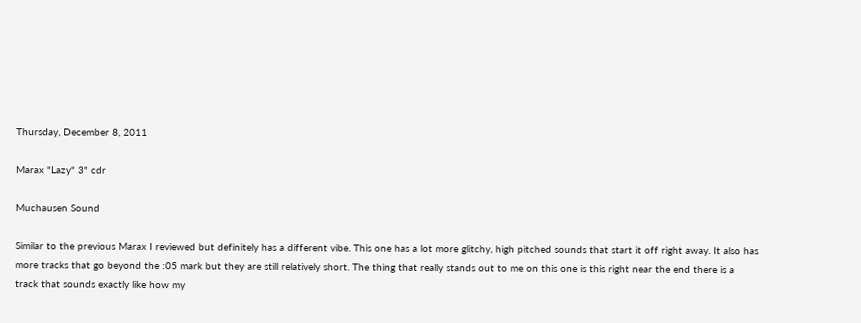Thursday, December 8, 2011

Marax "Lazy" 3" cdr

Muchausen Sound

Similar to the previous Marax I reviewed but definitely has a different vibe. This one has a lot more glitchy, high pitched sounds that start it off right away. It also has more tracks that go beyond the :05 mark but they are still relatively short. The thing that really stands out to me on this one is this right near the end there is a track that sounds exactly like how my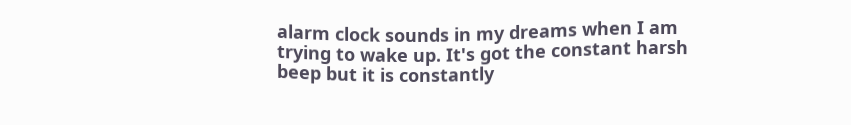alarm clock sounds in my dreams when I am trying to wake up. It's got the constant harsh beep but it is constantly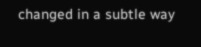changed in a subtle way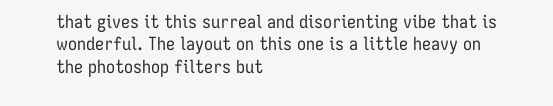that gives it this surreal and disorienting vibe that is wonderful. The layout on this one is a little heavy on the photoshop filters but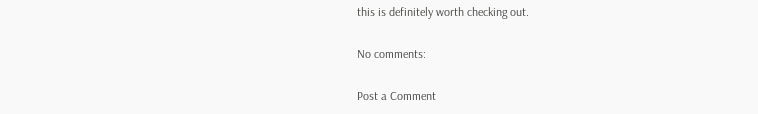this is definitely worth checking out.

No comments:

Post a Comment